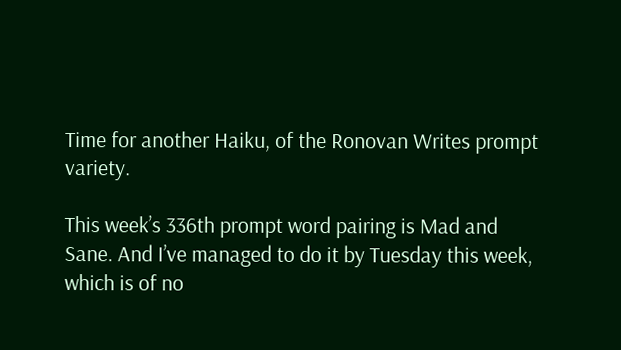Time for another Haiku, of the Ronovan Writes prompt variety.

This week’s 336th prompt word pairing is Mad and Sane. And I’ve managed to do it by Tuesday this week, which is of no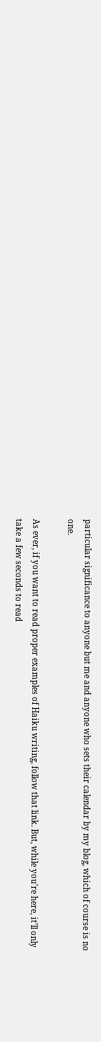particular significance to anyone but me and anyone who sets their calendar by my blog, which of course is no one.

As ever, if you want to read proper examples of Haiku writing, follow that link. But, while you’re here, it’ll only take a few seconds to read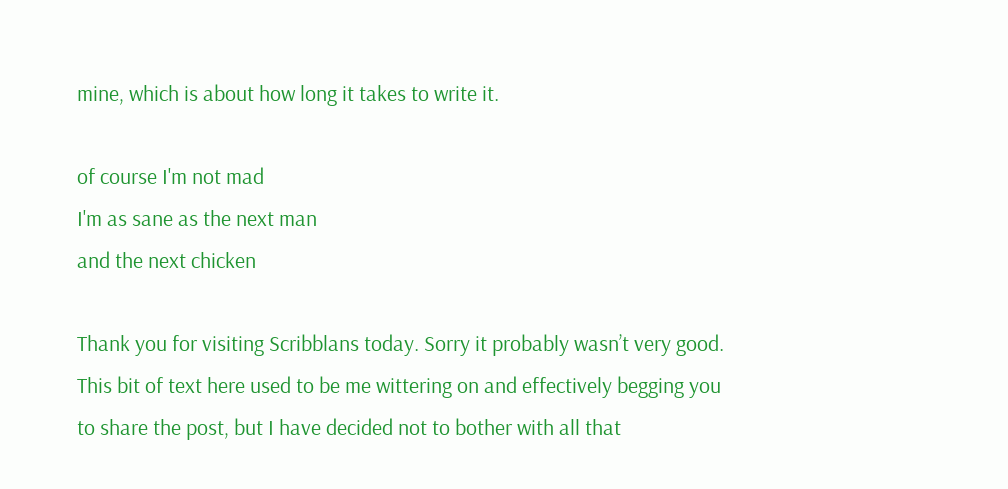mine, which is about how long it takes to write it.

of course I'm not mad
I'm as sane as the next man
and the next chicken

Thank you for visiting Scribblans today. Sorry it probably wasn’t very good.
This bit of text here used to be me wittering on and effectively begging you to share the post, but I have decided not to bother with all that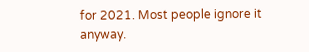for 2021. Most people ignore it anyway.